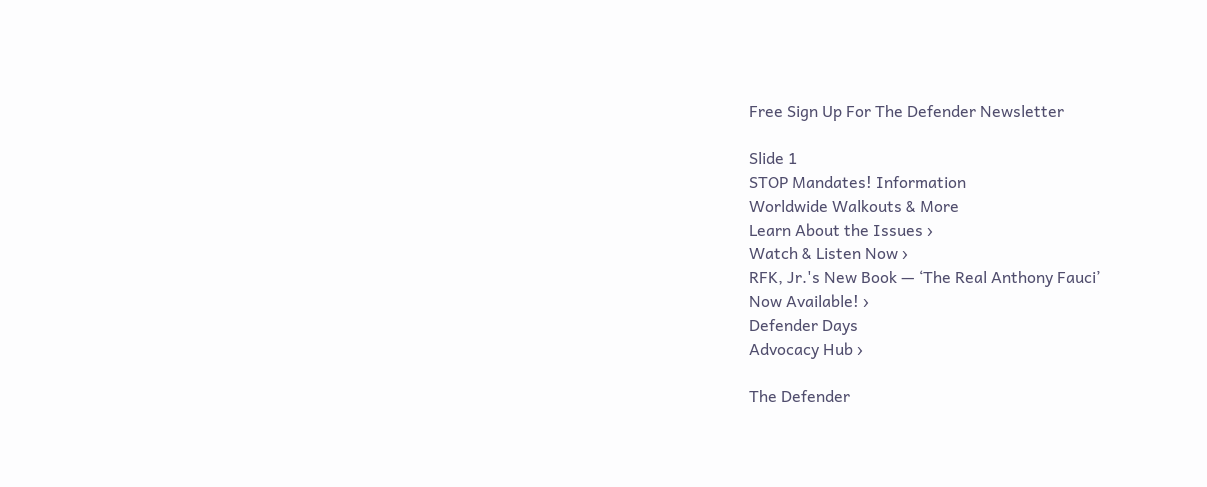Free Sign Up For The Defender Newsletter

Slide 1
STOP Mandates! Information
Worldwide Walkouts & More
Learn About the Issues ›
Watch & Listen Now ›
RFK, Jr.'s New Book — ‘The Real Anthony Fauci’
Now Available! ›
Defender Days
Advocacy Hub ›

The Defender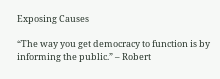Exposing Causes

“The way you get democracy to function is by informing the public.” – Robert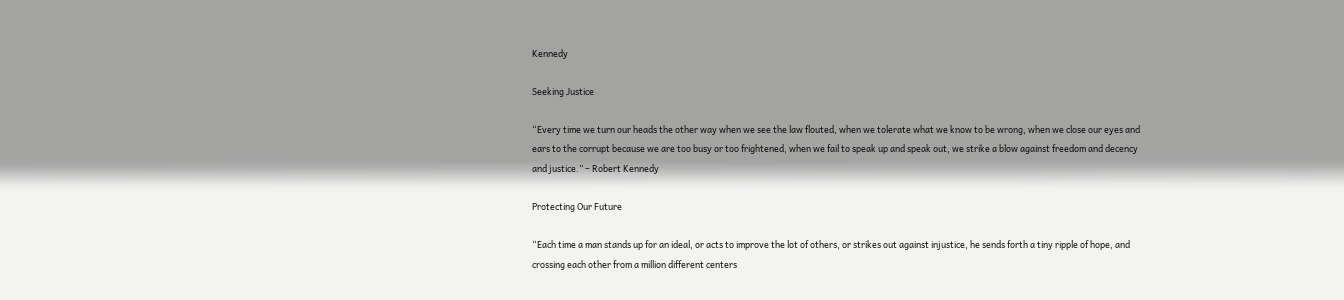Kennedy

Seeking Justice

“Every time we turn our heads the other way when we see the law flouted, when we tolerate what we know to be wrong, when we close our eyes and ears to the corrupt because we are too busy or too frightened, when we fail to speak up and speak out, we strike a blow against freedom and decency and justice.” – Robert Kennedy

Protecting Our Future

“Each time a man stands up for an ideal, or acts to improve the lot of others, or strikes out against injustice, he sends forth a tiny ripple of hope, and crossing each other from a million different centers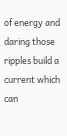of energy and daring those ripples build a current which can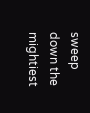sweep down the mightiest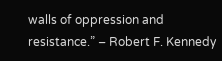walls of oppression and resistance.” – Robert F. Kennedy